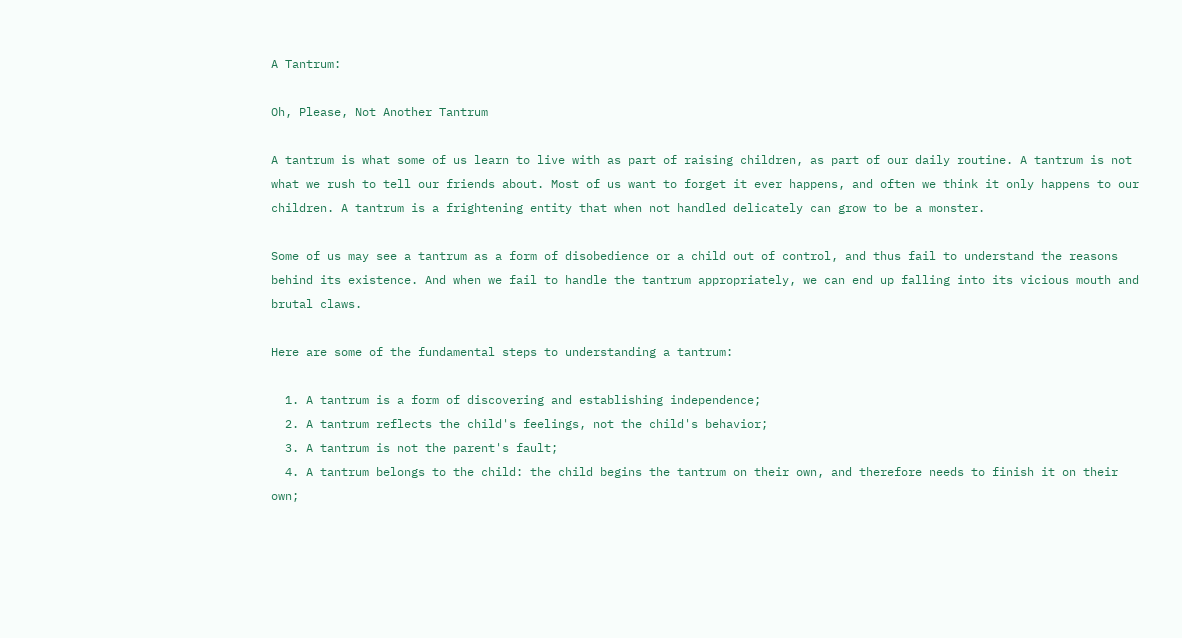A Tantrum:

Oh, Please, Not Another Tantrum

A tantrum is what some of us learn to live with as part of raising children, as part of our daily routine. A tantrum is not what we rush to tell our friends about. Most of us want to forget it ever happens, and often we think it only happens to our children. A tantrum is a frightening entity that when not handled delicately can grow to be a monster.

Some of us may see a tantrum as a form of disobedience or a child out of control, and thus fail to understand the reasons behind its existence. And when we fail to handle the tantrum appropriately, we can end up falling into its vicious mouth and brutal claws.

Here are some of the fundamental steps to understanding a tantrum:

  1. A tantrum is a form of discovering and establishing independence;
  2. A tantrum reflects the child's feelings, not the child's behavior;
  3. A tantrum is not the parent's fault;
  4. A tantrum belongs to the child: the child begins the tantrum on their own, and therefore needs to finish it on their own;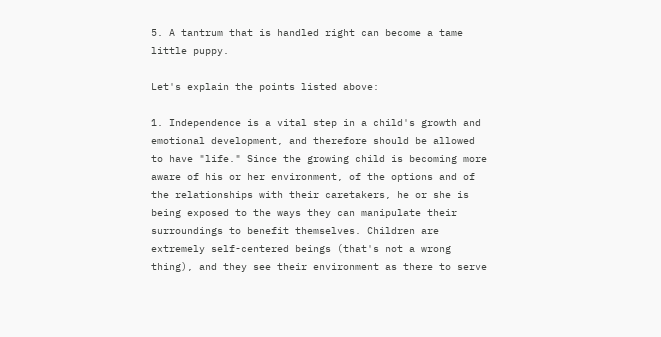5. A tantrum that is handled right can become a tame little puppy.

Let's explain the points listed above:

1. Independence is a vital step in a child's growth and emotional development, and therefore should be allowed to have "life." Since the growing child is becoming more aware of his or her environment, of the options and of the relationships with their caretakers, he or she is being exposed to the ways they can manipulate their surroundings to benefit themselves. Children are extremely self-centered beings (that's not a wrong thing), and they see their environment as there to serve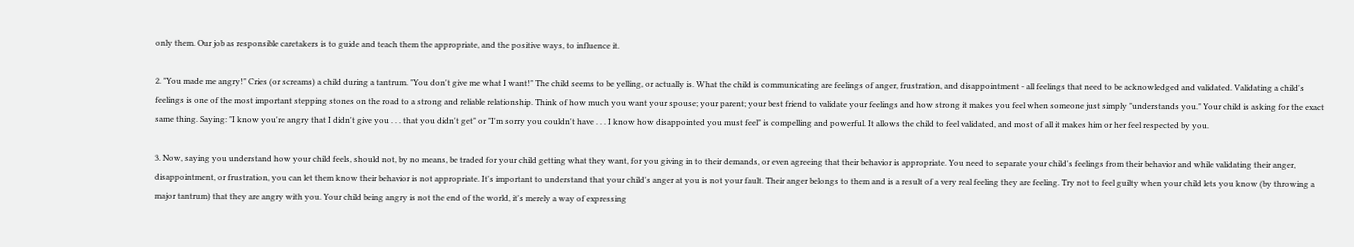only them. Our job as responsible caretakers is to guide and teach them the appropriate, and the positive ways, to influence it.

2. "You made me angry!" Cries (or screams) a child during a tantrum. "You don't give me what I want!" The child seems to be yelling, or actually is. What the child is communicating are feelings of anger, frustration, and disappointment - all feelings that need to be acknowledged and validated. Validating a child's feelings is one of the most important stepping stones on the road to a strong and reliable relationship. Think of how much you want your spouse; your parent; your best friend to validate your feelings and how strong it makes you feel when someone just simply "understands you." Your child is asking for the exact same thing. Saying: "I know you're angry that I didn't give you . . . that you didn't get" or "I'm sorry you couldn't have . . . I know how disappointed you must feel" is compelling and powerful. It allows the child to feel validated, and most of all it makes him or her feel respected by you.

3. Now, saying you understand how your child feels, should not, by no means, be traded for your child getting what they want, for you giving in to their demands, or even agreeing that their behavior is appropriate. You need to separate your child's feelings from their behavior and while validating their anger, disappointment, or frustration, you can let them know their behavior is not appropriate. It's important to understand that your child's anger at you is not your fault. Their anger belongs to them and is a result of a very real feeling they are feeling. Try not to feel guilty when your child lets you know (by throwing a major tantrum) that they are angry with you. Your child being angry is not the end of the world, it's merely a way of expressing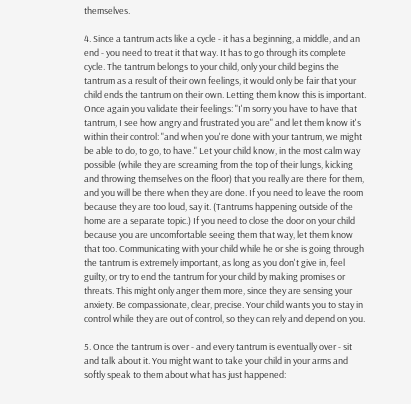themselves.

4. Since a tantrum acts like a cycle - it has a beginning, a middle, and an end - you need to treat it that way. It has to go through its complete cycle. The tantrum belongs to your child, only your child begins the tantrum as a result of their own feelings, it would only be fair that your child ends the tantrum on their own. Letting them know this is important. Once again you validate their feelings: "I'm sorry you have to have that tantrum, I see how angry and frustrated you are" and let them know it's within their control: "and when you're done with your tantrum, we might be able to do, to go, to have." Let your child know, in the most calm way possible (while they are screaming from the top of their lungs, kicking and throwing themselves on the floor) that you really are there for them, and you will be there when they are done. If you need to leave the room because they are too loud, say it. (Tantrums happening outside of the home are a separate topic.) If you need to close the door on your child because you are uncomfortable seeing them that way, let them know that too. Communicating with your child while he or she is going through the tantrum is extremely important, as long as you don't give in, feel guilty, or try to end the tantrum for your child by making promises or threats. This might only anger them more, since they are sensing your anxiety. Be compassionate, clear, precise. Your child wants you to stay in control while they are out of control, so they can rely and depend on you.

5. Once the tantrum is over - and every tantrum is eventually over - sit and talk about it. You might want to take your child in your arms and softly speak to them about what has just happened: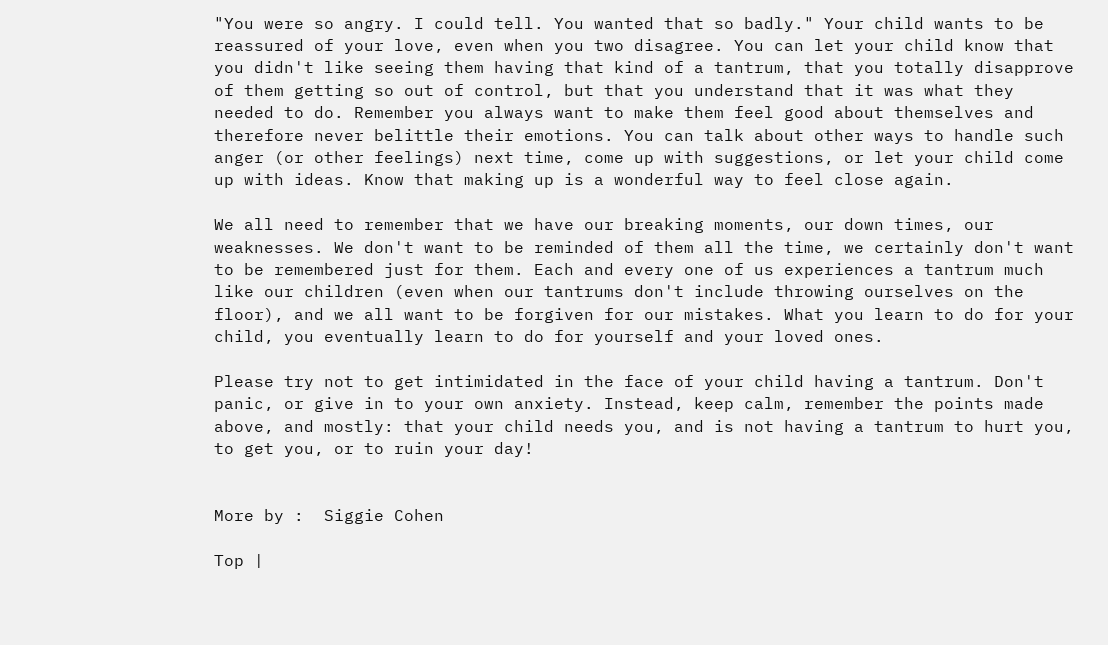"You were so angry. I could tell. You wanted that so badly." Your child wants to be reassured of your love, even when you two disagree. You can let your child know that you didn't like seeing them having that kind of a tantrum, that you totally disapprove of them getting so out of control, but that you understand that it was what they needed to do. Remember you always want to make them feel good about themselves and therefore never belittle their emotions. You can talk about other ways to handle such anger (or other feelings) next time, come up with suggestions, or let your child come up with ideas. Know that making up is a wonderful way to feel close again.

We all need to remember that we have our breaking moments, our down times, our weaknesses. We don't want to be reminded of them all the time, we certainly don't want to be remembered just for them. Each and every one of us experiences a tantrum much like our children (even when our tantrums don't include throwing ourselves on the floor), and we all want to be forgiven for our mistakes. What you learn to do for your child, you eventually learn to do for yourself and your loved ones.

Please try not to get intimidated in the face of your child having a tantrum. Don't panic, or give in to your own anxiety. Instead, keep calm, remember the points made above, and mostly: that your child needs you, and is not having a tantrum to hurt you, to get you, or to ruin your day!


More by :  Siggie Cohen

Top |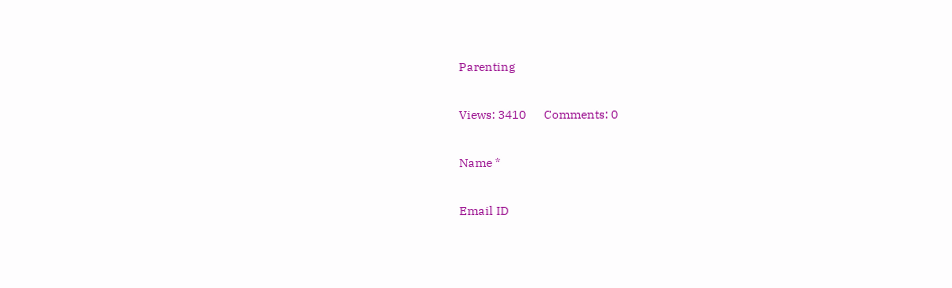Parenting

Views: 3410      Comments: 0

Name *

Email ID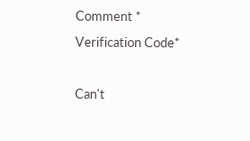Comment *
Verification Code*

Can't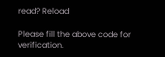read? Reload

Please fill the above code for verification.